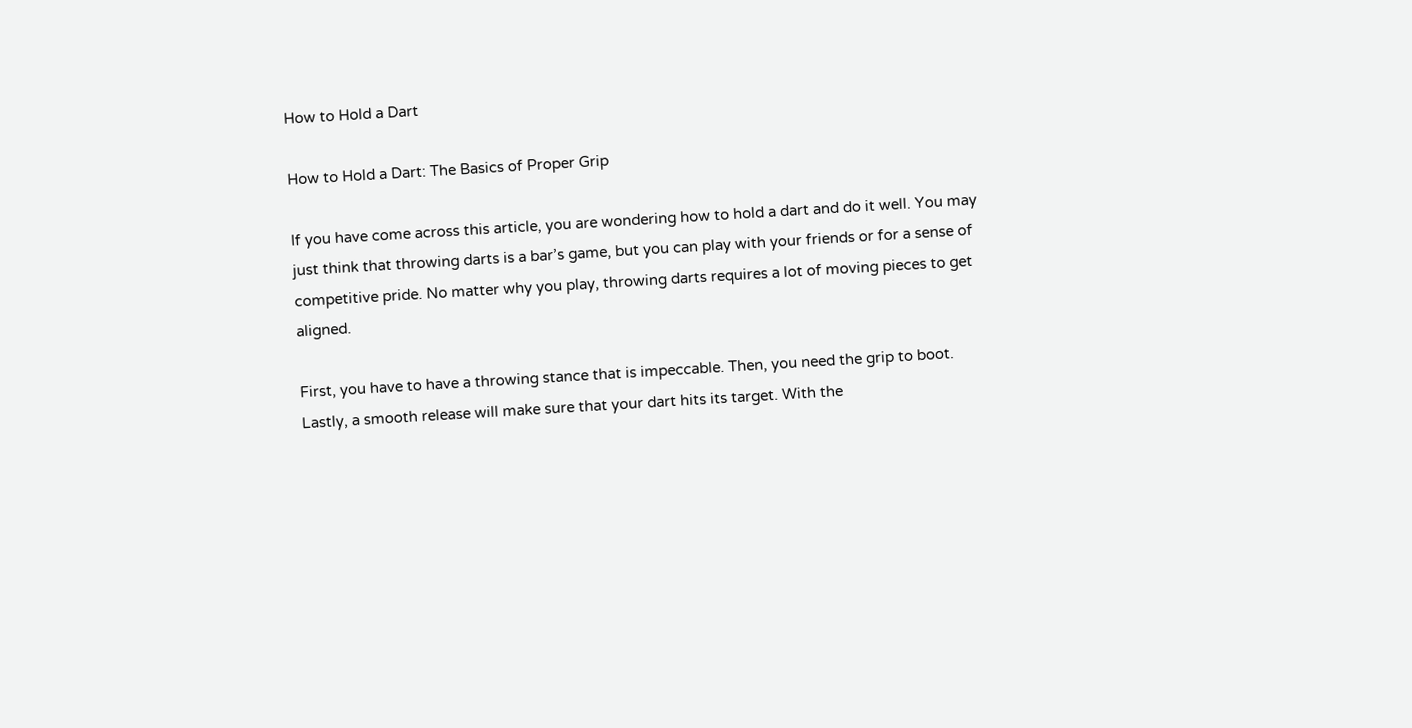How to Hold a Dart

How to Hold a Dart: The Basics of Proper Grip

If you have come across this article, you are wondering how to hold a dart and do it well. You may just think that throwing darts is a bar’s game, but you can play with your friends or for a sense of competitive pride. No matter why you play, throwing darts requires a lot of moving pieces to get aligned.

First, you have to have a throwing stance that is impeccable. Then, you need the grip to boot. Lastly, a smooth release will make sure that your dart hits its target. With the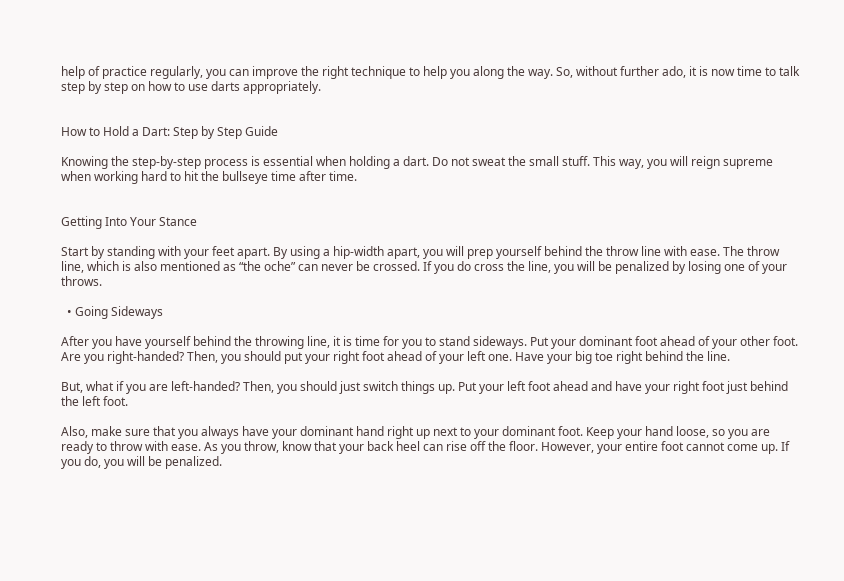help of practice regularly, you can improve the right technique to help you along the way. So, without further ado, it is now time to talk step by step on how to use darts appropriately.


How to Hold a Dart: Step by Step Guide

Knowing the step-by-step process is essential when holding a dart. Do not sweat the small stuff. This way, you will reign supreme when working hard to hit the bullseye time after time.


Getting Into Your Stance

Start by standing with your feet apart. By using a hip-width apart, you will prep yourself behind the throw line with ease. The throw line, which is also mentioned as “the oche” can never be crossed. If you do cross the line, you will be penalized by losing one of your throws.

  • Going Sideways

After you have yourself behind the throwing line, it is time for you to stand sideways. Put your dominant foot ahead of your other foot. Are you right-handed? Then, you should put your right foot ahead of your left one. Have your big toe right behind the line.

But, what if you are left-handed? Then, you should just switch things up. Put your left foot ahead and have your right foot just behind the left foot.

Also, make sure that you always have your dominant hand right up next to your dominant foot. Keep your hand loose, so you are ready to throw with ease. As you throw, know that your back heel can rise off the floor. However, your entire foot cannot come up. If you do, you will be penalized.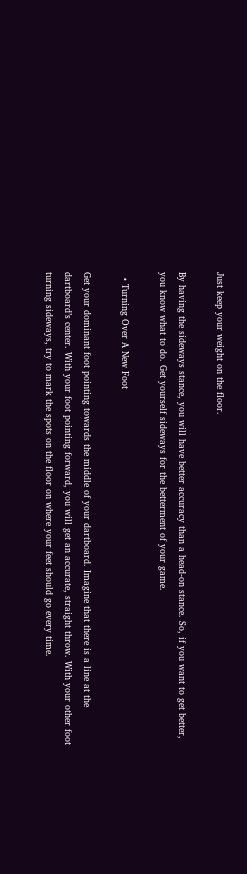Just keep your weight on the floor.

By having the sideways stance, you will have better accuracy than a head-on stance. So, if you want to get better, you know what to do. Get yourself sideways for the betterment of your game.

  • Turning Over A New Foot

Get your dominant foot pointing towards the middle of your dartboard. Imagine that there is a line at the dartboard’s center. With your foot pointing forward, you will get an accurate, straight throw. With your other foot turning sideways, try to mark the spots on the floor on where your feet should go every time.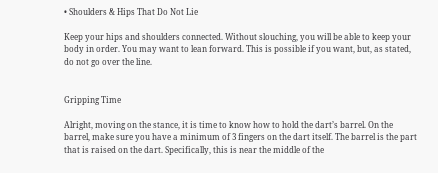• Shoulders & Hips That Do Not Lie

Keep your hips and shoulders connected. Without slouching, you will be able to keep your body in order. You may want to lean forward. This is possible if you want, but, as stated, do not go over the line.


Gripping Time

Alright, moving on the stance, it is time to know how to hold the dart’s barrel. On the barrel, make sure you have a minimum of 3 fingers on the dart itself. The barrel is the part that is raised on the dart. Specifically, this is near the middle of the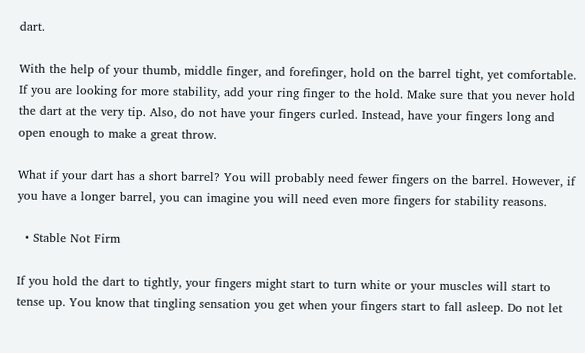dart.

With the help of your thumb, middle finger, and forefinger, hold on the barrel tight, yet comfortable. If you are looking for more stability, add your ring finger to the hold. Make sure that you never hold the dart at the very tip. Also, do not have your fingers curled. Instead, have your fingers long and open enough to make a great throw.

What if your dart has a short barrel? You will probably need fewer fingers on the barrel. However, if you have a longer barrel, you can imagine you will need even more fingers for stability reasons.

  • Stable Not Firm

If you hold the dart to tightly, your fingers might start to turn white or your muscles will start to tense up. You know that tingling sensation you get when your fingers start to fall asleep. Do not let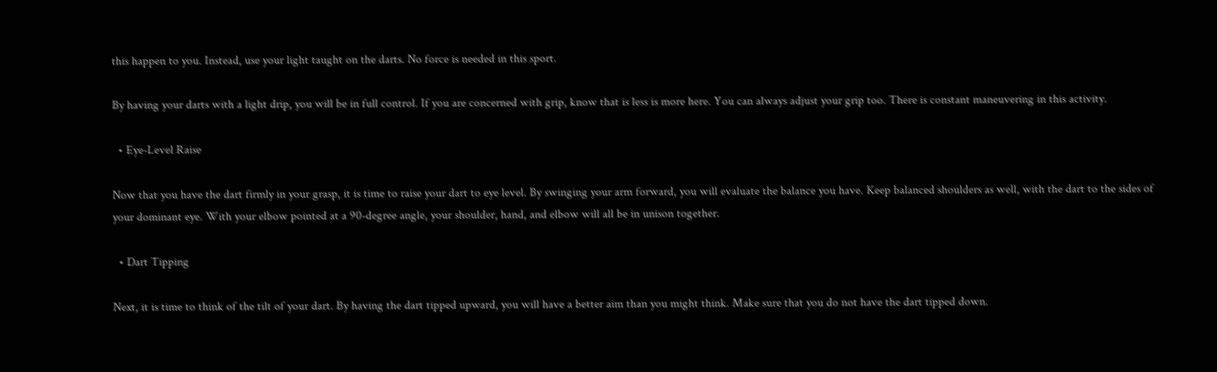this happen to you. Instead, use your light taught on the darts. No force is needed in this sport.

By having your darts with a light drip, you will be in full control. If you are concerned with grip, know that is less is more here. You can always adjust your grip too. There is constant maneuvering in this activity.

  • Eye-Level Raise

Now that you have the dart firmly in your grasp, it is time to raise your dart to eye level. By swinging your arm forward, you will evaluate the balance you have. Keep balanced shoulders as well, with the dart to the sides of your dominant eye. With your elbow pointed at a 90-degree angle, your shoulder, hand, and elbow will all be in unison together.

  • Dart Tipping

Next, it is time to think of the tilt of your dart. By having the dart tipped upward, you will have a better aim than you might think. Make sure that you do not have the dart tipped down.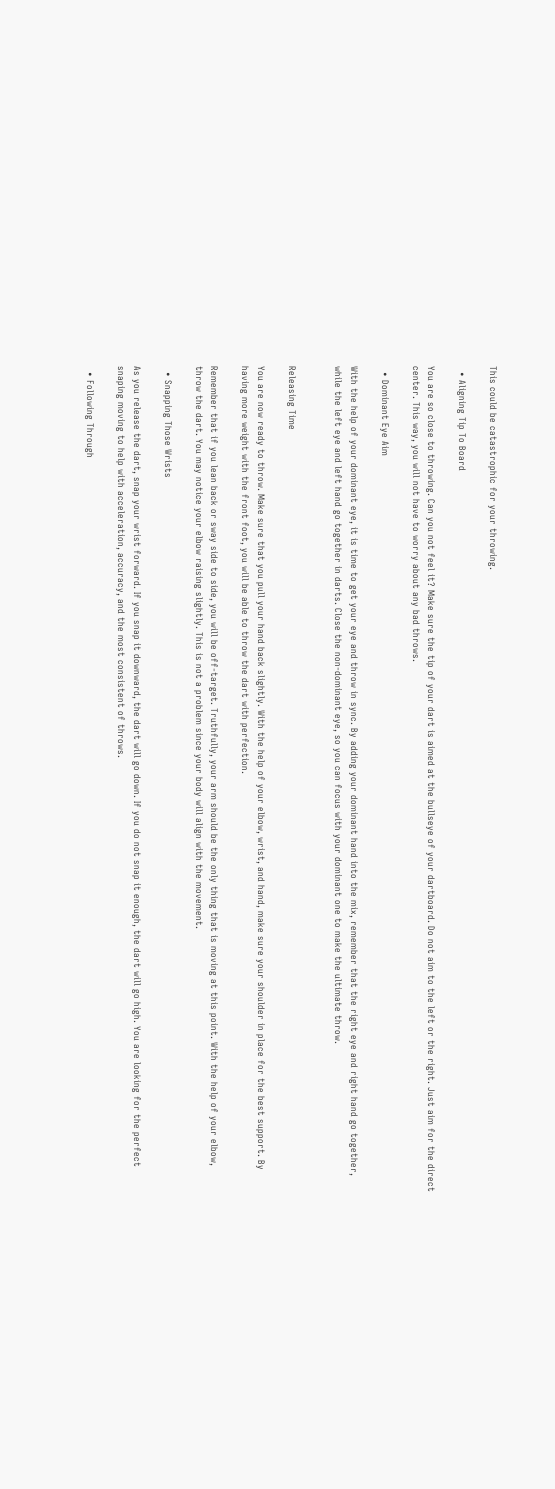This could be catastrophic for your throwing.

  • Aligning Tip To Board

You are so close to throwing. Can you not feel it? Make sure the tip of your dart is aimed at the bullseye of your dartboard. Do not aim to the left or the right. Just aim for the direct center. This way, you will not have to worry about any bad throws.

  • Dominant Eye Aim

With the help of your dominant eye, it is time to get your eye and throw in sync. By adding your dominant hand into the mix, remember that the right eye and right hand go together, while the left eye and left hand go together in darts. Close the non-dominant eye, so you can focus with your dominant one to make the ultimate throw.


Releasing Time

You are now ready to throw. Make sure that you pull your hand back slightly. With the help of your elbow, wrist, and hand, make sure your shoulder in place for the best support. By having more weight with the front foot, you will be able to throw the dart with perfection.

Remember that if you lean back or sway side to side, you will be off-target. Truthfully, your arm should be the only thing that is moving at this point. With the help of your elbow, throw the dart. You may notice your elbow raising slightly. This is not a problem since your body will align with the movement.

  • Snapping Those Wrists

As you release the dart, snap your wrist forward. If you snap it downward, the dart will go down. If you do not snap it enough, the dart will go high. You are looking for the perfect snaping moving to help with acceleration, accuracy, and the most consistent of throws.

  • Following Through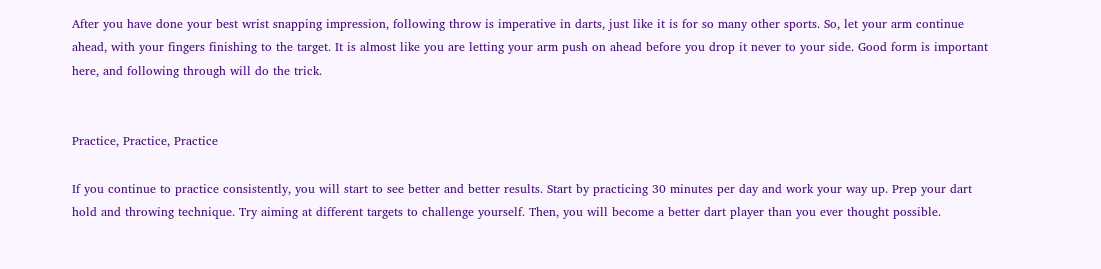After you have done your best wrist snapping impression, following throw is imperative in darts, just like it is for so many other sports. So, let your arm continue ahead, with your fingers finishing to the target. It is almost like you are letting your arm push on ahead before you drop it never to your side. Good form is important here, and following through will do the trick.


Practice, Practice, Practice

If you continue to practice consistently, you will start to see better and better results. Start by practicing 30 minutes per day and work your way up. Prep your dart hold and throwing technique. Try aiming at different targets to challenge yourself. Then, you will become a better dart player than you ever thought possible.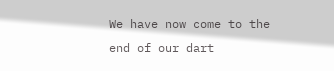We have now come to the end of our dart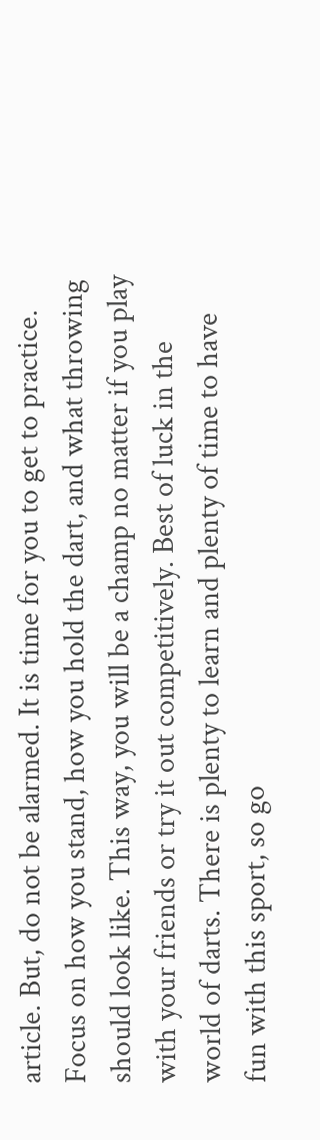article. But, do not be alarmed. It is time for you to get to practice. Focus on how you stand, how you hold the dart, and what throwing should look like. This way, you will be a champ no matter if you play with your friends or try it out competitively. Best of luck in the world of darts. There is plenty to learn and plenty of time to have fun with this sport, so go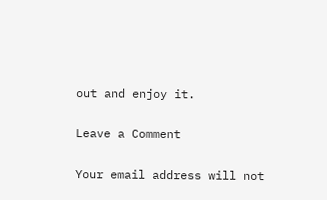out and enjoy it.

Leave a Comment

Your email address will not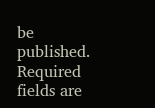be published. Required fields are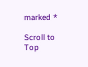marked *

Scroll to Top